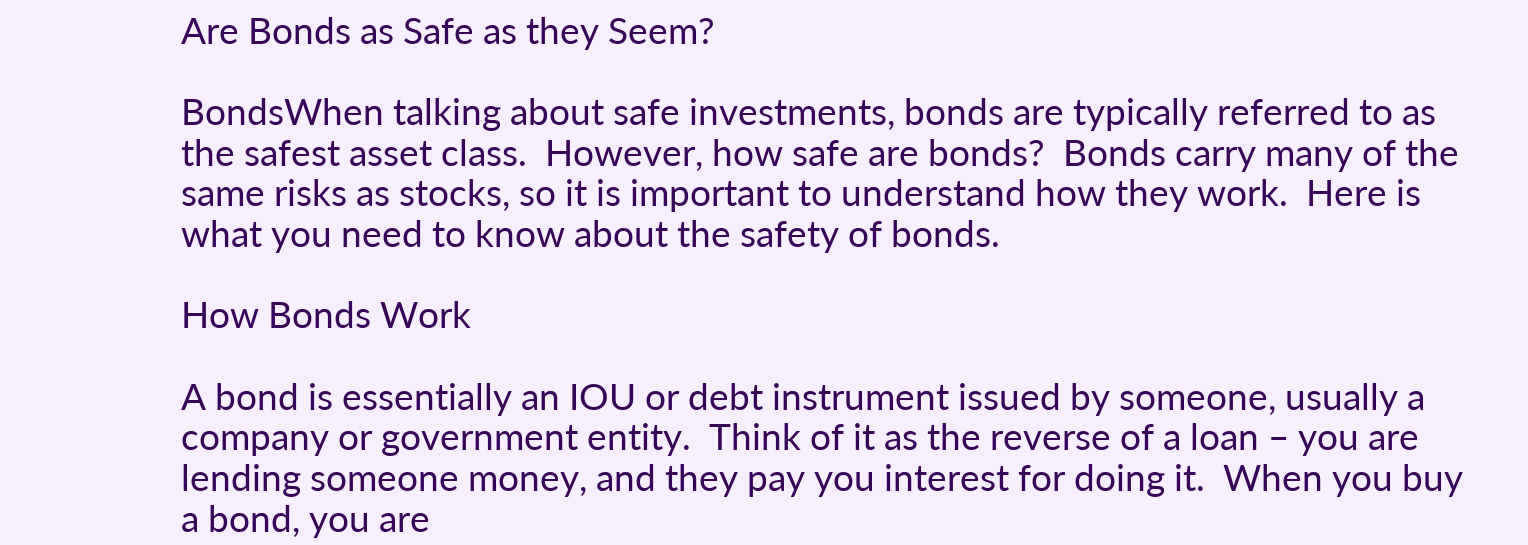Are Bonds as Safe as they Seem?

BondsWhen talking about safe investments, bonds are typically referred to as the safest asset class.  However, how safe are bonds?  Bonds carry many of the same risks as stocks, so it is important to understand how they work.  Here is what you need to know about the safety of bonds.

How Bonds Work

A bond is essentially an IOU or debt instrument issued by someone, usually a company or government entity.  Think of it as the reverse of a loan – you are lending someone money, and they pay you interest for doing it.  When you buy a bond, you are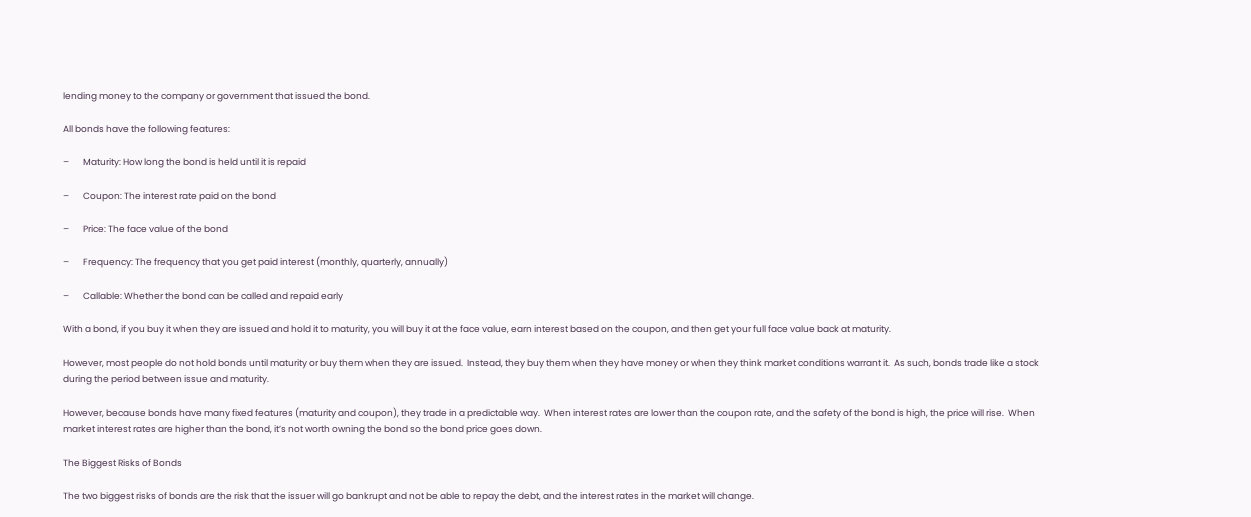lending money to the company or government that issued the bond.

All bonds have the following features:

–       Maturity: How long the bond is held until it is repaid

–       Coupon: The interest rate paid on the bond

–       Price: The face value of the bond

–       Frequency: The frequency that you get paid interest (monthly, quarterly, annually)

–       Callable: Whether the bond can be called and repaid early

With a bond, if you buy it when they are issued and hold it to maturity, you will buy it at the face value, earn interest based on the coupon, and then get your full face value back at maturity.

However, most people do not hold bonds until maturity or buy them when they are issued.  Instead, they buy them when they have money or when they think market conditions warrant it.  As such, bonds trade like a stock during the period between issue and maturity.

However, because bonds have many fixed features (maturity and coupon), they trade in a predictable way.  When interest rates are lower than the coupon rate, and the safety of the bond is high, the price will rise.  When market interest rates are higher than the bond, it’s not worth owning the bond so the bond price goes down.

The Biggest Risks of Bonds

The two biggest risks of bonds are the risk that the issuer will go bankrupt and not be able to repay the debt, and the interest rates in the market will change.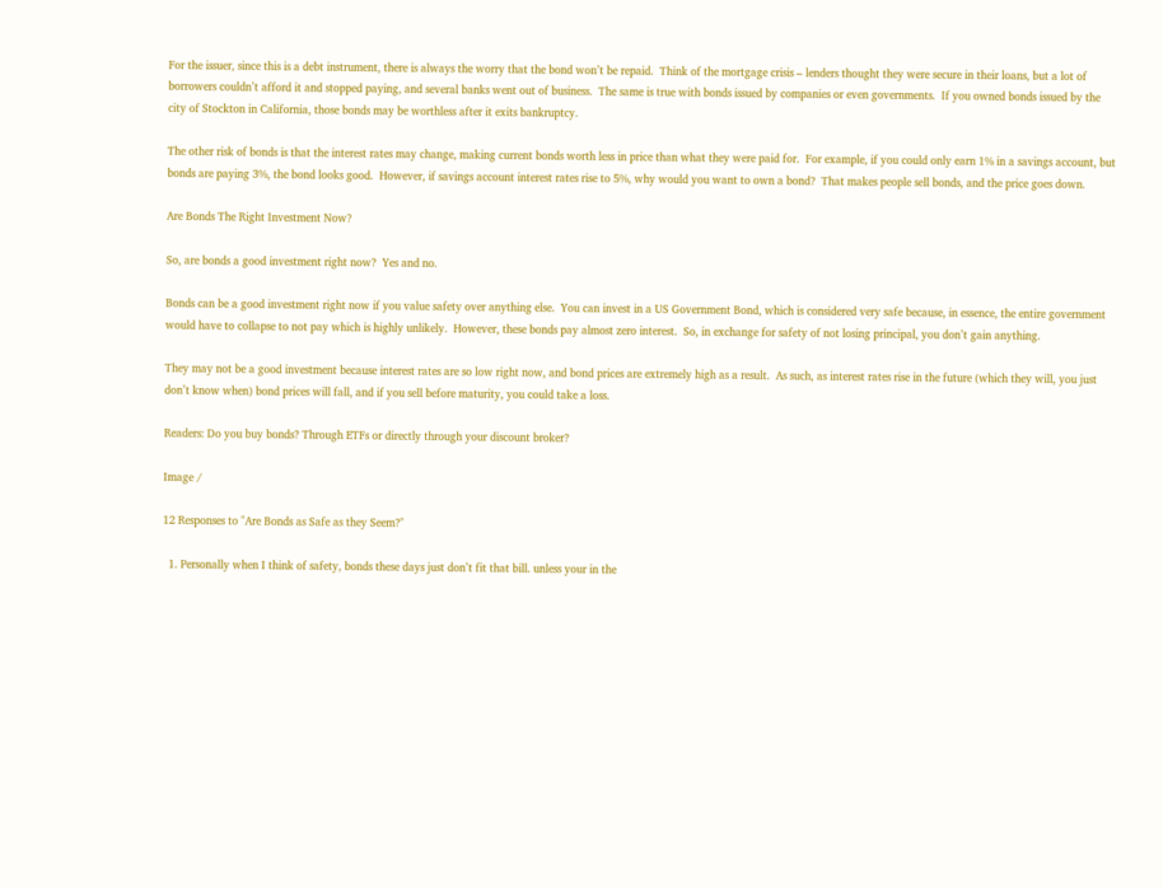For the issuer, since this is a debt instrument, there is always the worry that the bond won’t be repaid.  Think of the mortgage crisis – lenders thought they were secure in their loans, but a lot of borrowers couldn’t afford it and stopped paying, and several banks went out of business.  The same is true with bonds issued by companies or even governments.  If you owned bonds issued by the city of Stockton in California, those bonds may be worthless after it exits bankruptcy.

The other risk of bonds is that the interest rates may change, making current bonds worth less in price than what they were paid for.  For example, if you could only earn 1% in a savings account, but bonds are paying 3%, the bond looks good.  However, if savings account interest rates rise to 5%, why would you want to own a bond?  That makes people sell bonds, and the price goes down.

Are Bonds The Right Investment Now?

So, are bonds a good investment right now?  Yes and no.

Bonds can be a good investment right now if you value safety over anything else.  You can invest in a US Government Bond, which is considered very safe because, in essence, the entire government would have to collapse to not pay which is highly unlikely.  However, these bonds pay almost zero interest.  So, in exchange for safety of not losing principal, you don’t gain anything.

They may not be a good investment because interest rates are so low right now, and bond prices are extremely high as a result.  As such, as interest rates rise in the future (which they will, you just don’t know when) bond prices will fall, and if you sell before maturity, you could take a loss.

Readers: Do you buy bonds? Through ETFs or directly through your discount broker?

Image /

12 Responses to "Are Bonds as Safe as they Seem?"

  1. Personally when I think of safety, bonds these days just don’t fit that bill. unless your in the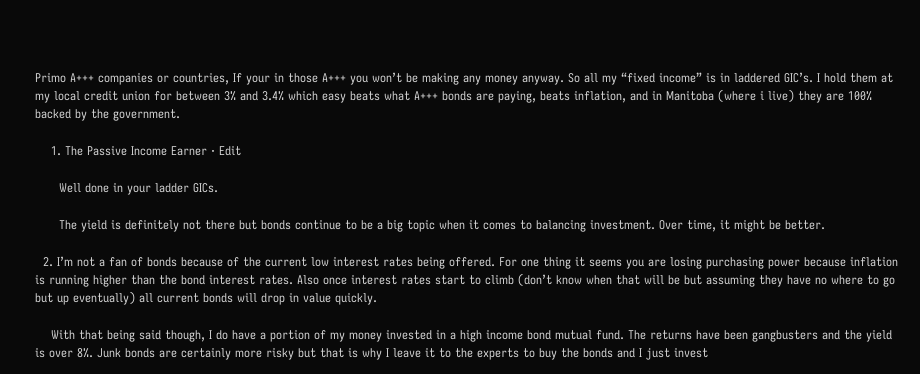Primo A+++ companies or countries, If your in those A+++ you won’t be making any money anyway. So all my “fixed income” is in laddered GIC’s. I hold them at my local credit union for between 3% and 3.4% which easy beats what A+++ bonds are paying, beats inflation, and in Manitoba (where i live) they are 100% backed by the government.

    1. The Passive Income Earner · Edit

      Well done in your ladder GICs.

      The yield is definitely not there but bonds continue to be a big topic when it comes to balancing investment. Over time, it might be better.

  2. I’m not a fan of bonds because of the current low interest rates being offered. For one thing it seems you are losing purchasing power because inflation is running higher than the bond interest rates. Also once interest rates start to climb (don’t know when that will be but assuming they have no where to go but up eventually) all current bonds will drop in value quickly.

    With that being said though, I do have a portion of my money invested in a high income bond mutual fund. The returns have been gangbusters and the yield is over 8%. Junk bonds are certainly more risky but that is why I leave it to the experts to buy the bonds and I just invest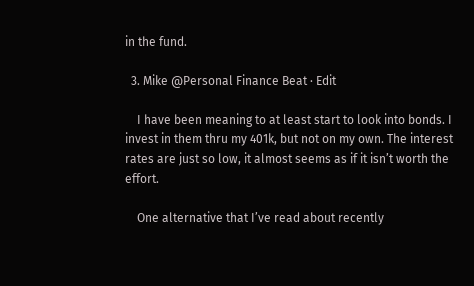in the fund.

  3. Mike @Personal Finance Beat · Edit

    I have been meaning to at least start to look into bonds. I invest in them thru my 401k, but not on my own. The interest rates are just so low, it almost seems as if it isn’t worth the effort.

    One alternative that I’ve read about recently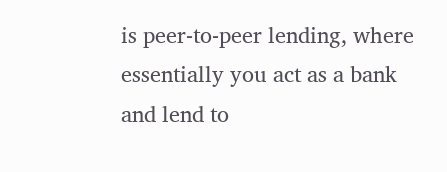is peer-to-peer lending, where essentially you act as a bank and lend to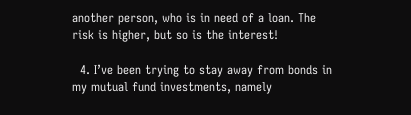another person, who is in need of a loan. The risk is higher, but so is the interest!

  4. I’ve been trying to stay away from bonds in my mutual fund investments, namely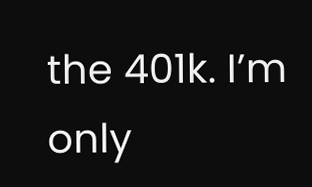the 401k. I’m only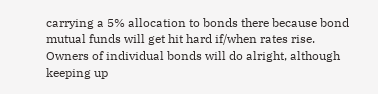carrying a 5% allocation to bonds there because bond mutual funds will get hit hard if/when rates rise. Owners of individual bonds will do alright, although keeping up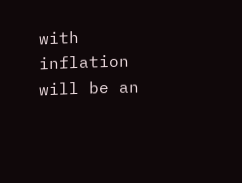with inflation will be an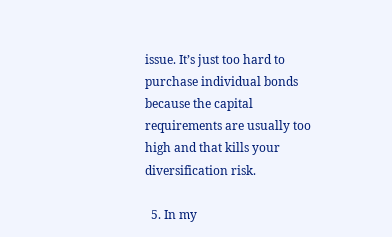issue. It’s just too hard to purchase individual bonds because the capital requirements are usually too high and that kills your diversification risk.

  5. In my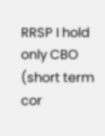RRSP I hold only CBO (short term cor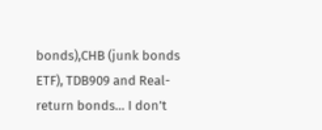bonds),CHB (junk bonds ETF), TDB909 and Real-return bonds… I don’t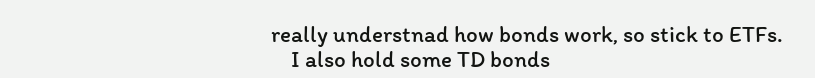really understnad how bonds work, so stick to ETFs.
    I also hold some TD bonds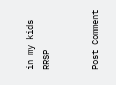in my kids RRSP


Post Comment